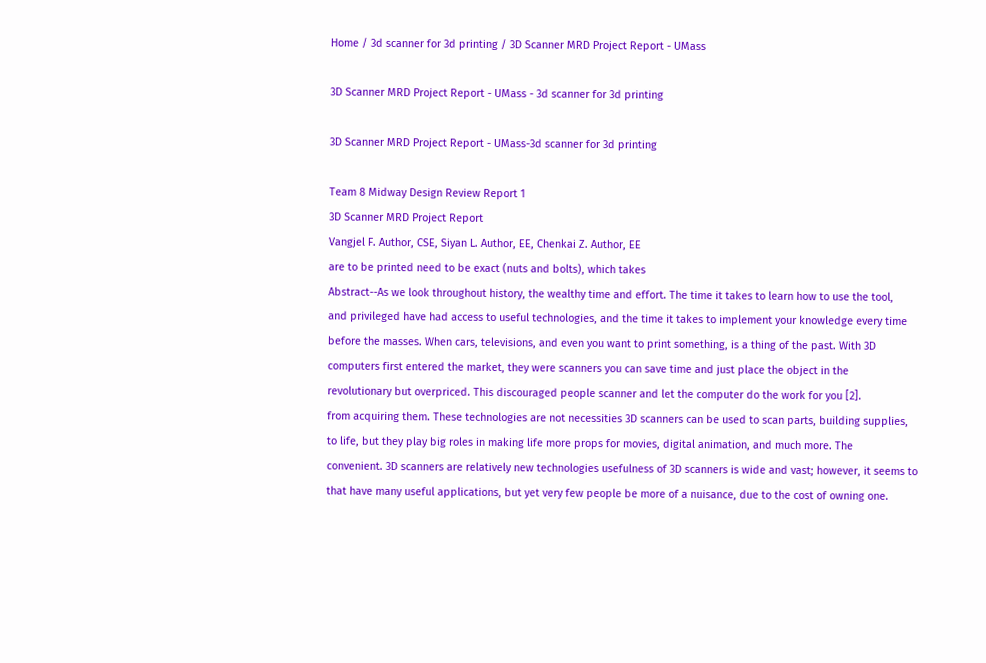Home / 3d scanner for 3d printing / 3D Scanner MRD Project Report - UMass

3D Scanner MRD Project Report - UMass - 3d scanner for 3d printing

3D Scanner MRD Project Report - UMass-3d scanner for 3d printing

Team 8 Midway Design Review Report 1
3D Scanner MRD Project Report
Vangjel F. Author, CSE, Siyan L. Author, EE, Chenkai Z. Author, EE
are to be printed need to be exact (nuts and bolts), which takes
Abstract--As we look throughout history, the wealthy time and effort. The time it takes to learn how to use the tool,
and privileged have had access to useful technologies, and the time it takes to implement your knowledge every time
before the masses. When cars, televisions, and even you want to print something, is a thing of the past. With 3D
computers first entered the market, they were scanners you can save time and just place the object in the
revolutionary but overpriced. This discouraged people scanner and let the computer do the work for you [2].
from acquiring them. These technologies are not necessities 3D scanners can be used to scan parts, building supplies,
to life, but they play big roles in making life more props for movies, digital animation, and much more. The
convenient. 3D scanners are relatively new technologies usefulness of 3D scanners is wide and vast; however, it seems to
that have many useful applications, but yet very few people be more of a nuisance, due to the cost of owning one.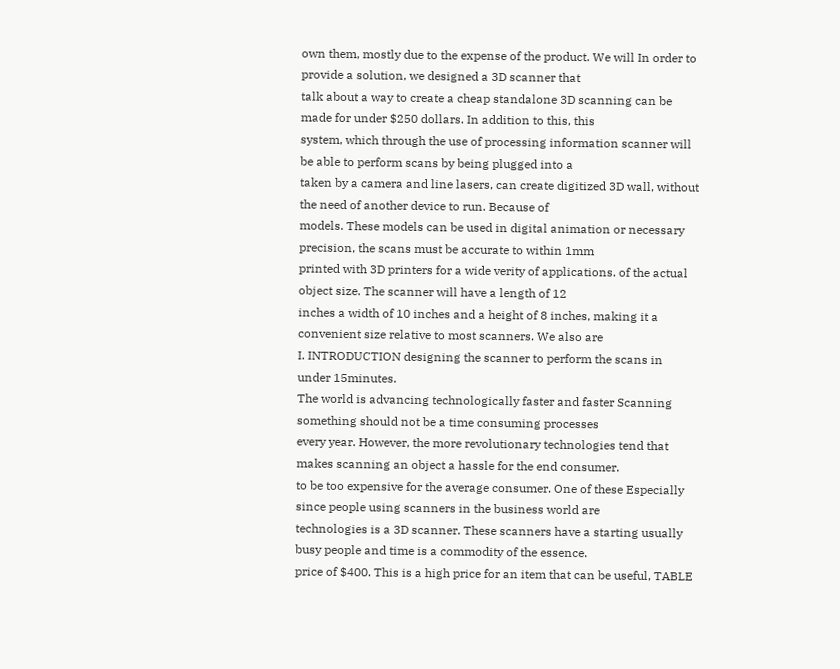own them, mostly due to the expense of the product. We will In order to provide a solution, we designed a 3D scanner that
talk about a way to create a cheap standalone 3D scanning can be made for under $250 dollars. In addition to this, this
system, which through the use of processing information scanner will be able to perform scans by being plugged into a
taken by a camera and line lasers, can create digitized 3D wall, without the need of another device to run. Because of
models. These models can be used in digital animation or necessary precision, the scans must be accurate to within 1mm
printed with 3D printers for a wide verity of applications. of the actual object size. The scanner will have a length of 12
inches a width of 10 inches and a height of 8 inches, making it a
convenient size relative to most scanners. We also are
I. INTRODUCTION designing the scanner to perform the scans in under 15minutes.
The world is advancing technologically faster and faster Scanning something should not be a time consuming processes
every year. However, the more revolutionary technologies tend that makes scanning an object a hassle for the end consumer.
to be too expensive for the average consumer. One of these Especially since people using scanners in the business world are
technologies is a 3D scanner. These scanners have a starting usually busy people and time is a commodity of the essence.
price of $400. This is a high price for an item that can be useful, TABLE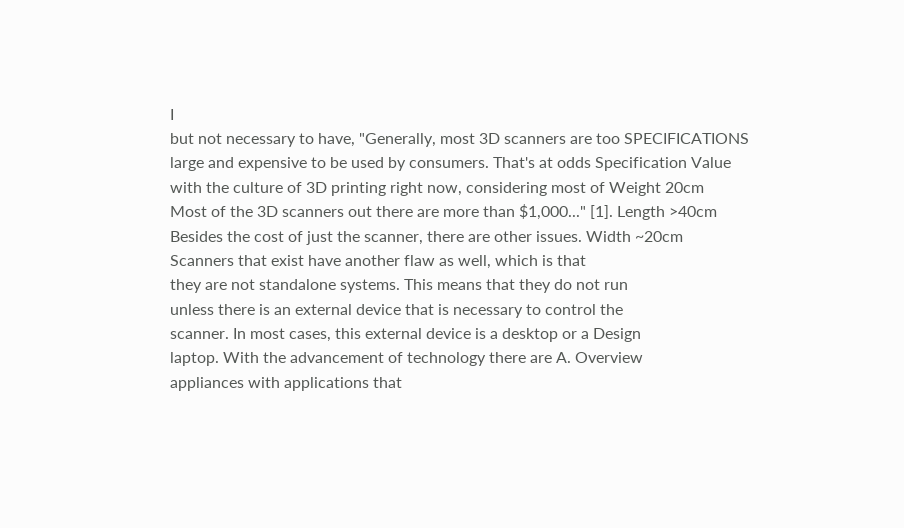I
but not necessary to have, "Generally, most 3D scanners are too SPECIFICATIONS
large and expensive to be used by consumers. That's at odds Specification Value
with the culture of 3D printing right now, considering most of Weight 20cm
Most of the 3D scanners out there are more than $1,000..." [1]. Length >40cm
Besides the cost of just the scanner, there are other issues. Width ~20cm
Scanners that exist have another flaw as well, which is that
they are not standalone systems. This means that they do not run
unless there is an external device that is necessary to control the
scanner. In most cases, this external device is a desktop or a Design
laptop. With the advancement of technology there are A. Overview
appliances with applications that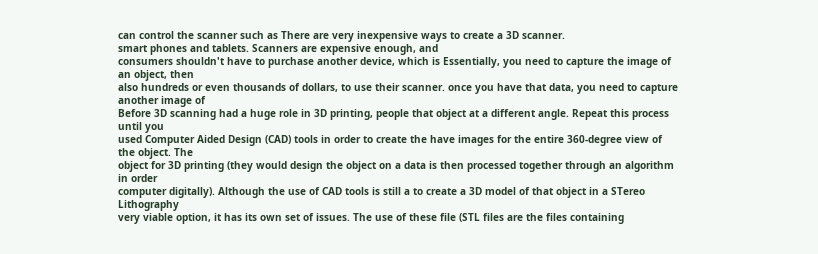can control the scanner such as There are very inexpensive ways to create a 3D scanner.
smart phones and tablets. Scanners are expensive enough, and
consumers shouldn't have to purchase another device, which is Essentially, you need to capture the image of an object, then
also hundreds or even thousands of dollars, to use their scanner. once you have that data, you need to capture another image of
Before 3D scanning had a huge role in 3D printing, people that object at a different angle. Repeat this process until you
used Computer Aided Design (CAD) tools in order to create the have images for the entire 360-degree view of the object. The
object for 3D printing (they would design the object on a data is then processed together through an algorithm in order
computer digitally). Although the use of CAD tools is still a to create a 3D model of that object in a STereo Lithography
very viable option, it has its own set of issues. The use of these file (STL files are the files containing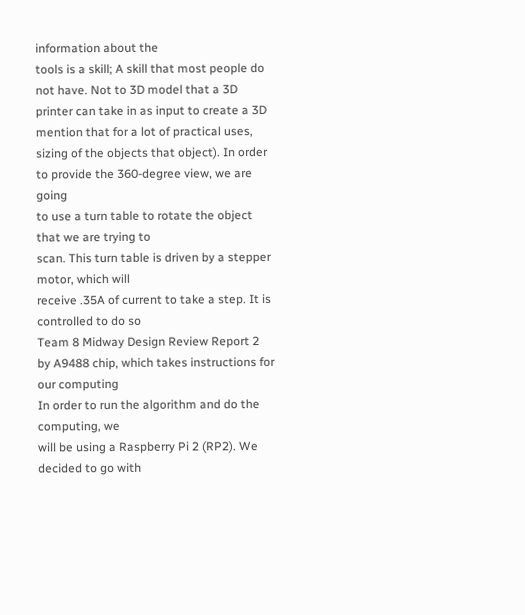information about the
tools is a skill; A skill that most people do not have. Not to 3D model that a 3D printer can take in as input to create a 3D
mention that for a lot of practical uses, sizing of the objects that object). In order to provide the 360-degree view, we are going
to use a turn table to rotate the object that we are trying to
scan. This turn table is driven by a stepper motor, which will
receive .35A of current to take a step. It is controlled to do so
Team 8 Midway Design Review Report 2
by A9488 chip, which takes instructions for our computing
In order to run the algorithm and do the computing, we
will be using a Raspberry Pi 2 (RP2). We decided to go with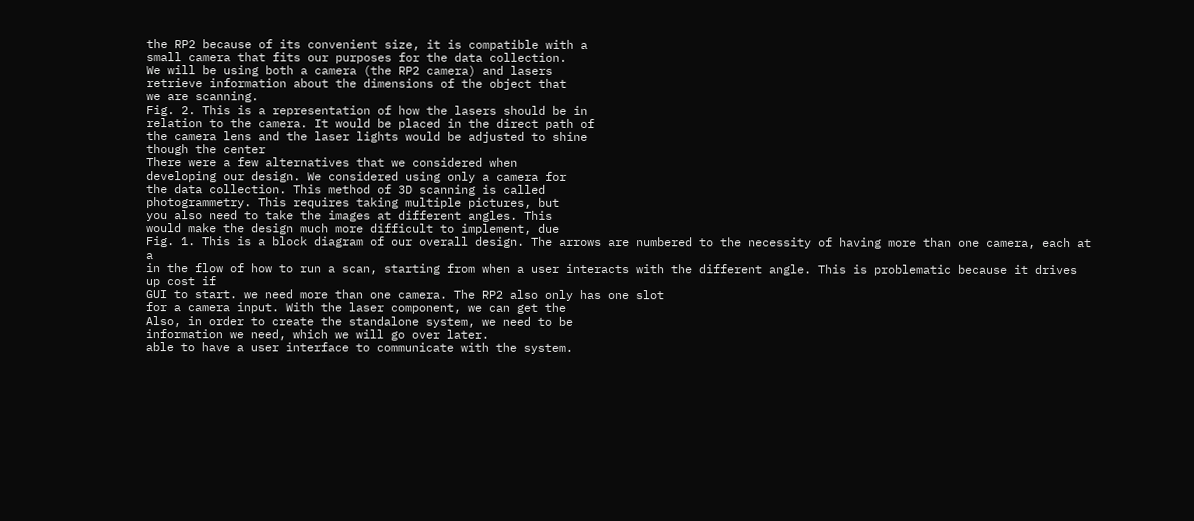the RP2 because of its convenient size, it is compatible with a
small camera that fits our purposes for the data collection.
We will be using both a camera (the RP2 camera) and lasers
retrieve information about the dimensions of the object that
we are scanning.
Fig. 2. This is a representation of how the lasers should be in
relation to the camera. It would be placed in the direct path of
the camera lens and the laser lights would be adjusted to shine
though the center
There were a few alternatives that we considered when
developing our design. We considered using only a camera for
the data collection. This method of 3D scanning is called
photogrammetry. This requires taking multiple pictures, but
you also need to take the images at different angles. This
would make the design much more difficult to implement, due
Fig. 1. This is a block diagram of our overall design. The arrows are numbered to the necessity of having more than one camera, each at a
in the flow of how to run a scan, starting from when a user interacts with the different angle. This is problematic because it drives up cost if
GUI to start. we need more than one camera. The RP2 also only has one slot
for a camera input. With the laser component, we can get the
Also, in order to create the standalone system, we need to be
information we need, which we will go over later.
able to have a user interface to communicate with the system.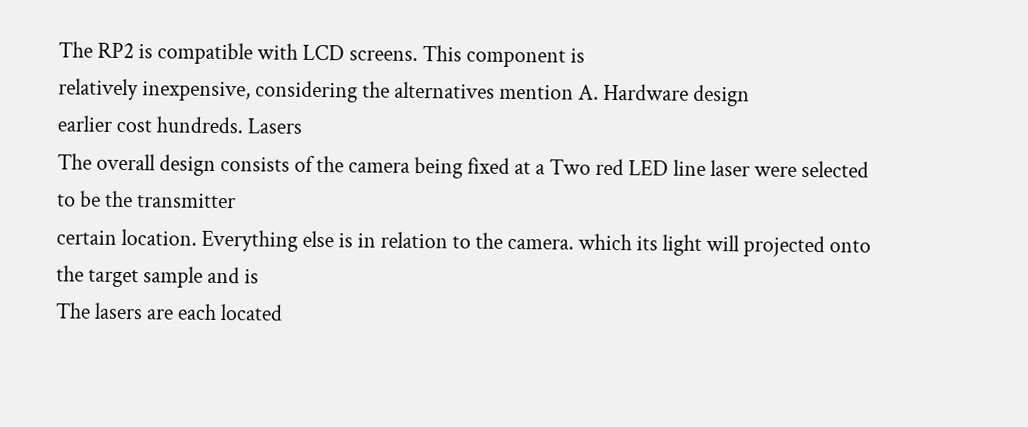The RP2 is compatible with LCD screens. This component is
relatively inexpensive, considering the alternatives mention A. Hardware design
earlier cost hundreds. Lasers
The overall design consists of the camera being fixed at a Two red LED line laser were selected to be the transmitter
certain location. Everything else is in relation to the camera. which its light will projected onto the target sample and is
The lasers are each located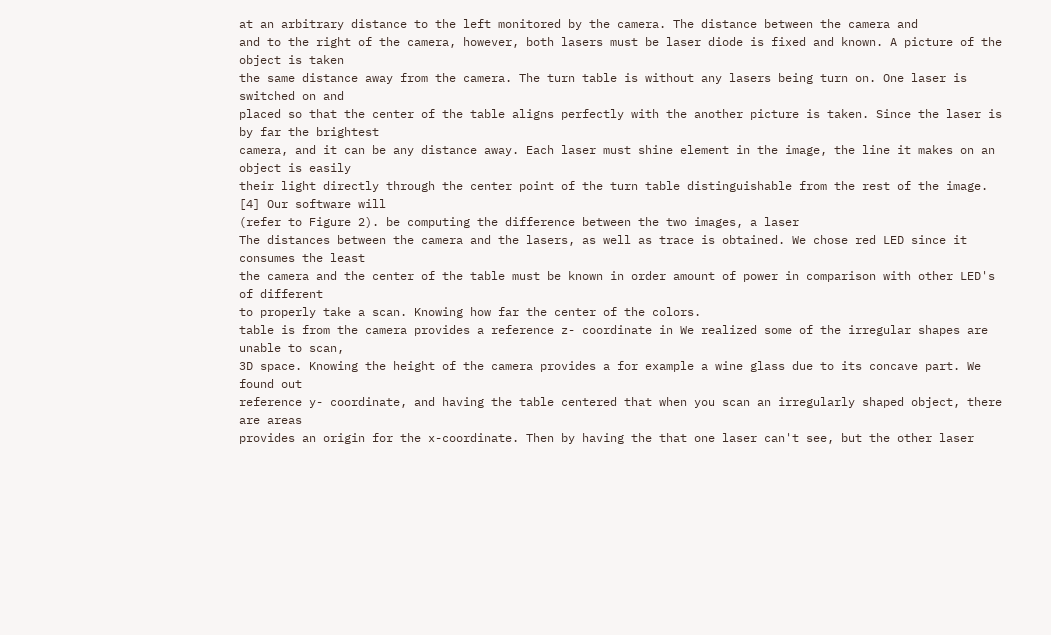at an arbitrary distance to the left monitored by the camera. The distance between the camera and
and to the right of the camera, however, both lasers must be laser diode is fixed and known. A picture of the object is taken
the same distance away from the camera. The turn table is without any lasers being turn on. One laser is switched on and
placed so that the center of the table aligns perfectly with the another picture is taken. Since the laser is by far the brightest
camera, and it can be any distance away. Each laser must shine element in the image, the line it makes on an object is easily
their light directly through the center point of the turn table distinguishable from the rest of the image. [4] Our software will
(refer to Figure 2). be computing the difference between the two images, a laser
The distances between the camera and the lasers, as well as trace is obtained. We chose red LED since it consumes the least
the camera and the center of the table must be known in order amount of power in comparison with other LED's of different
to properly take a scan. Knowing how far the center of the colors.
table is from the camera provides a reference z- coordinate in We realized some of the irregular shapes are unable to scan,
3D space. Knowing the height of the camera provides a for example a wine glass due to its concave part. We found out
reference y- coordinate, and having the table centered that when you scan an irregularly shaped object, there are areas
provides an origin for the x-coordinate. Then by having the that one laser can't see, but the other laser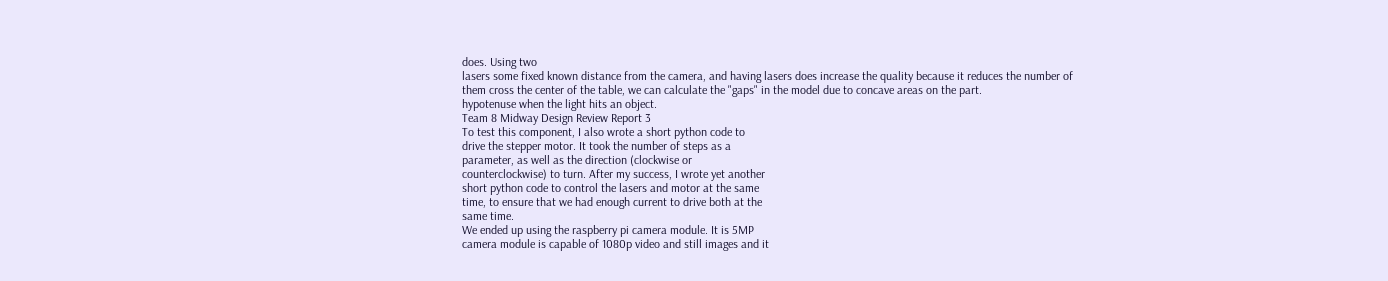does. Using two
lasers some fixed known distance from the camera, and having lasers does increase the quality because it reduces the number of
them cross the center of the table, we can calculate the "gaps" in the model due to concave areas on the part.
hypotenuse when the light hits an object.
Team 8 Midway Design Review Report 3
To test this component, I also wrote a short python code to
drive the stepper motor. It took the number of steps as a
parameter, as well as the direction (clockwise or
counterclockwise) to turn. After my success, I wrote yet another
short python code to control the lasers and motor at the same
time, to ensure that we had enough current to drive both at the
same time.
We ended up using the raspberry pi camera module. It is 5MP
camera module is capable of 1080p video and still images and it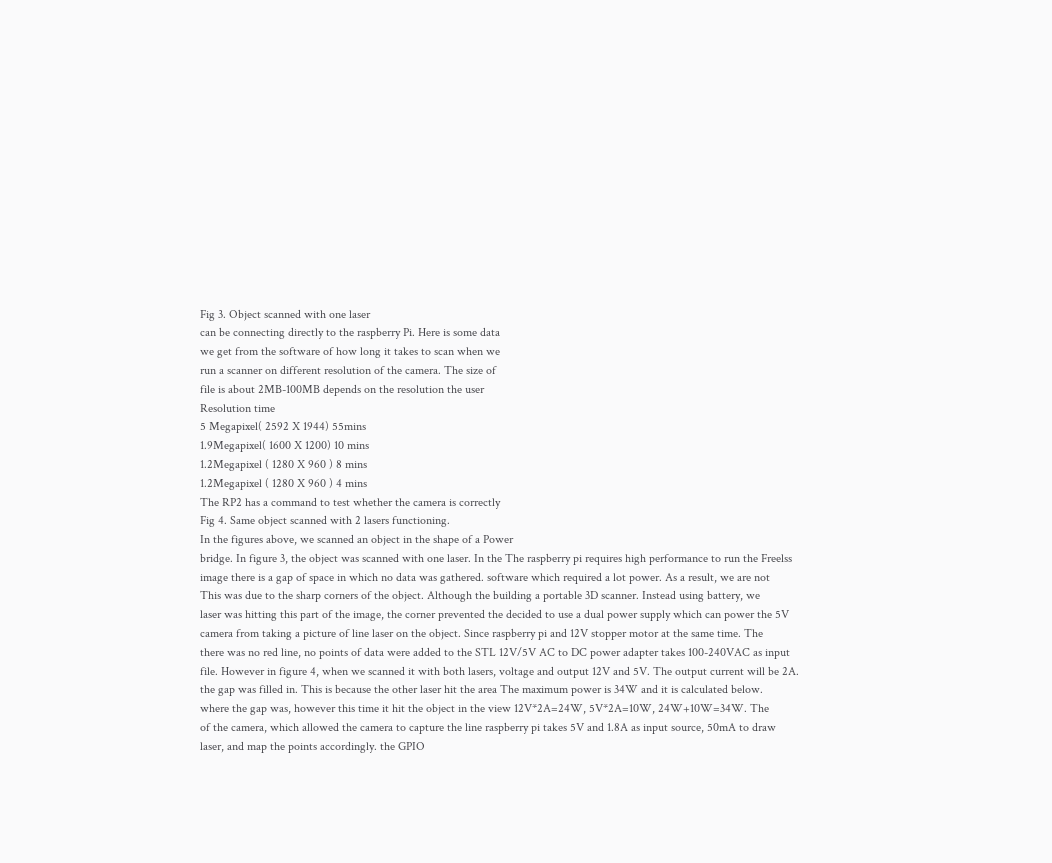Fig 3. Object scanned with one laser
can be connecting directly to the raspberry Pi. Here is some data
we get from the software of how long it takes to scan when we
run a scanner on different resolution of the camera. The size of
file is about 2MB-100MB depends on the resolution the user
Resolution time
5 Megapixel( 2592 X 1944) 55mins
1.9Megapixel( 1600 X 1200) 10 mins
1.2Megapixel ( 1280 X 960 ) 8 mins
1.2Megapixel ( 1280 X 960 ) 4 mins
The RP2 has a command to test whether the camera is correctly
Fig 4. Same object scanned with 2 lasers functioning.
In the figures above, we scanned an object in the shape of a Power
bridge. In figure 3, the object was scanned with one laser. In the The raspberry pi requires high performance to run the Freelss
image there is a gap of space in which no data was gathered. software which required a lot power. As a result, we are not
This was due to the sharp corners of the object. Although the building a portable 3D scanner. Instead using battery, we
laser was hitting this part of the image, the corner prevented the decided to use a dual power supply which can power the 5V
camera from taking a picture of line laser on the object. Since raspberry pi and 12V stopper motor at the same time. The
there was no red line, no points of data were added to the STL 12V/5V AC to DC power adapter takes 100-240VAC as input
file. However in figure 4, when we scanned it with both lasers, voltage and output 12V and 5V. The output current will be 2A.
the gap was filled in. This is because the other laser hit the area The maximum power is 34W and it is calculated below.
where the gap was, however this time it hit the object in the view 12V*2A=24W, 5V*2A=10W, 24W+10W=34W. The
of the camera, which allowed the camera to capture the line raspberry pi takes 5V and 1.8A as input source, 50mA to draw
laser, and map the points accordingly. the GPIO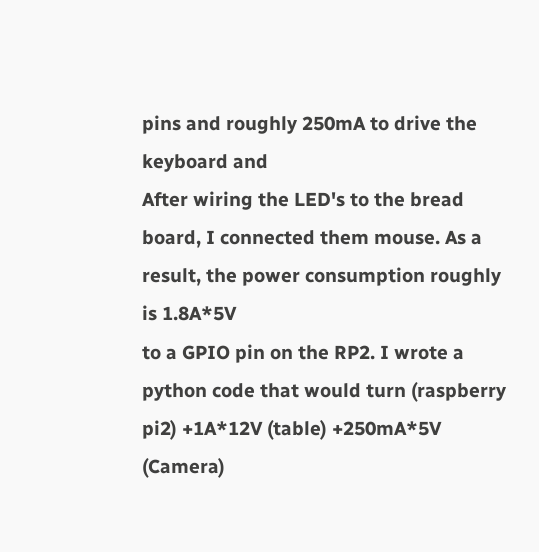pins and roughly 250mA to drive the keyboard and
After wiring the LED's to the bread board, I connected them mouse. As a result, the power consumption roughly is 1.8A*5V
to a GPIO pin on the RP2. I wrote a python code that would turn (raspberry pi2) +1A*12V (table) +250mA*5V (Camera)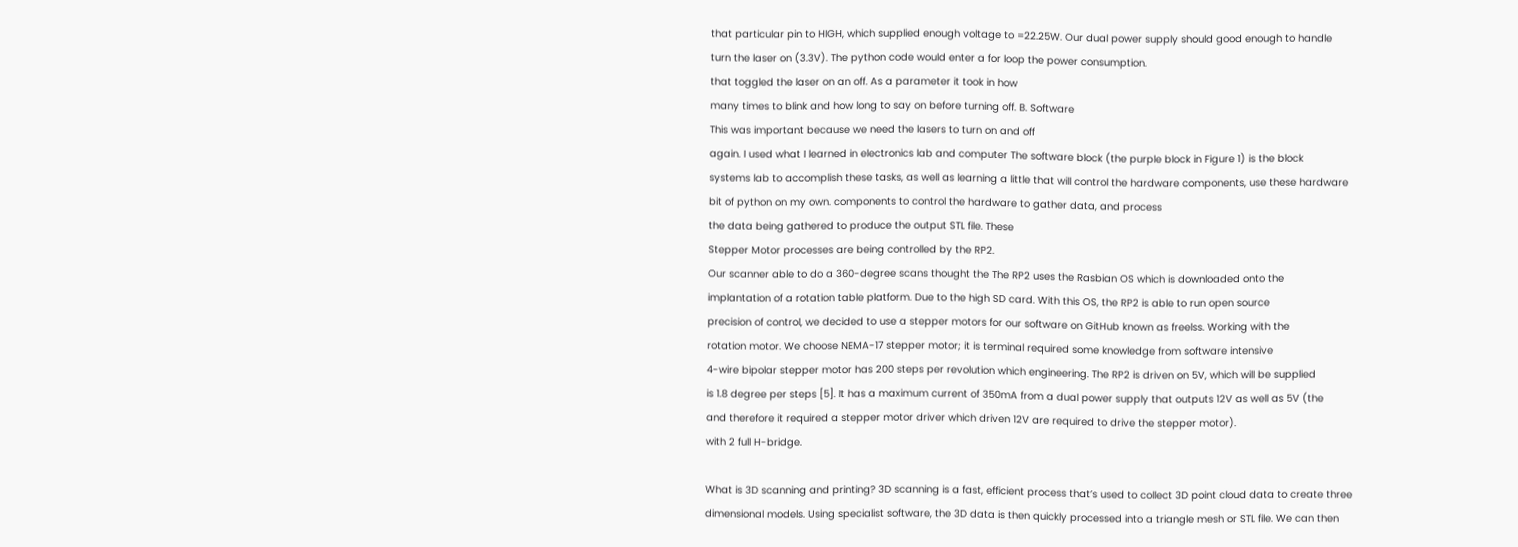that particular pin to HIGH, which supplied enough voltage to =22.25W. Our dual power supply should good enough to handle
turn the laser on (3.3V). The python code would enter a for loop the power consumption.
that toggled the laser on an off. As a parameter it took in how
many times to blink and how long to say on before turning off. B. Software
This was important because we need the lasers to turn on and off
again. I used what I learned in electronics lab and computer The software block (the purple block in Figure 1) is the block
systems lab to accomplish these tasks, as well as learning a little that will control the hardware components, use these hardware
bit of python on my own. components to control the hardware to gather data, and process
the data being gathered to produce the output STL file. These
Stepper Motor processes are being controlled by the RP2.
Our scanner able to do a 360-degree scans thought the The RP2 uses the Rasbian OS which is downloaded onto the
implantation of a rotation table platform. Due to the high SD card. With this OS, the RP2 is able to run open source
precision of control, we decided to use a stepper motors for our software on GitHub known as freelss. Working with the
rotation motor. We choose NEMA-17 stepper motor; it is terminal required some knowledge from software intensive
4-wire bipolar stepper motor has 200 steps per revolution which engineering. The RP2 is driven on 5V, which will be supplied
is 1.8 degree per steps [5]. It has a maximum current of 350mA from a dual power supply that outputs 12V as well as 5V (the
and therefore it required a stepper motor driver which driven 12V are required to drive the stepper motor).
with 2 full H-bridge.

What is 3D scanning and printing? 3D scanning is a fast, efficient process that’s used to collect 3D point cloud data to create three dimensional models. Using specialist software, the 3D data is then quickly processed into a triangle mesh or STL file. We can then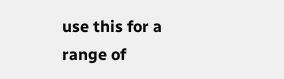use this for a range of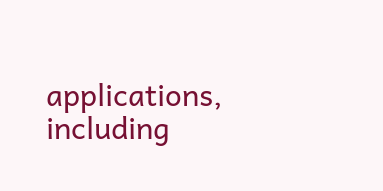applications, including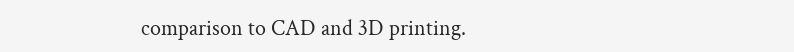comparison to CAD and 3D printing.